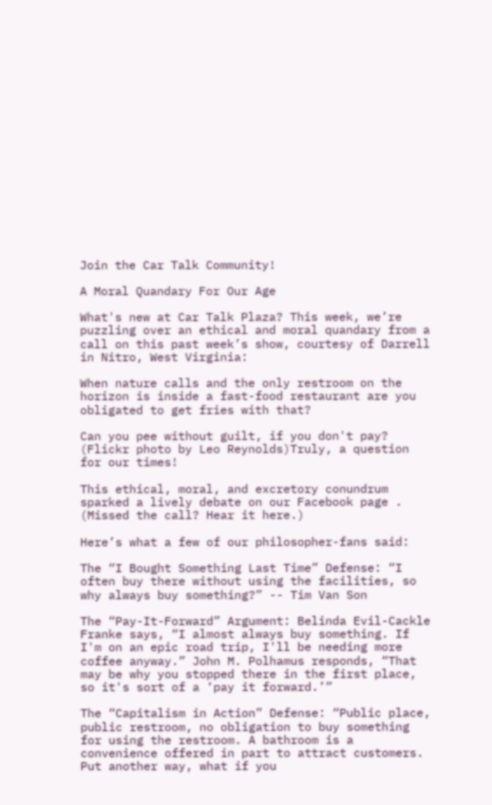Join the Car Talk Community!

A Moral Quandary For Our Age

What's new at Car Talk Plaza? This week, we’re puzzling over an ethical and moral quandary from a call on this past week’s show, courtesy of Darrell in Nitro, West Virginia:

When nature calls and the only restroom on the horizon is inside a fast-food restaurant are you obligated to get fries with that?

Can you pee without guilt, if you don't pay? (Flickr photo by Leo Reynolds)Truly, a question for our times!

This ethical, moral, and excretory conundrum sparked a lively debate on our Facebook page . (Missed the call? Hear it here.)

Here’s what a few of our philosopher-fans said:

The “I Bought Something Last Time” Defense: “I often buy there without using the facilities, so why always buy something?” -- Tim Van Son

The “Pay-It-Forward” Argument: Belinda Evil-Cackle Franke says, “I almost always buy something. If I'm on an epic road trip, I'll be needing more coffee anyway.” John M. Polhamus responds, “That may be why you stopped there in the first place, so it's sort of a ‘pay it forward.’”

The “Capitalism in Action” Defense: “Public place, public restroom, no obligation to buy something for using the restroom. A bathroom is a convenience offered in part to attract customers. Put another way, what if you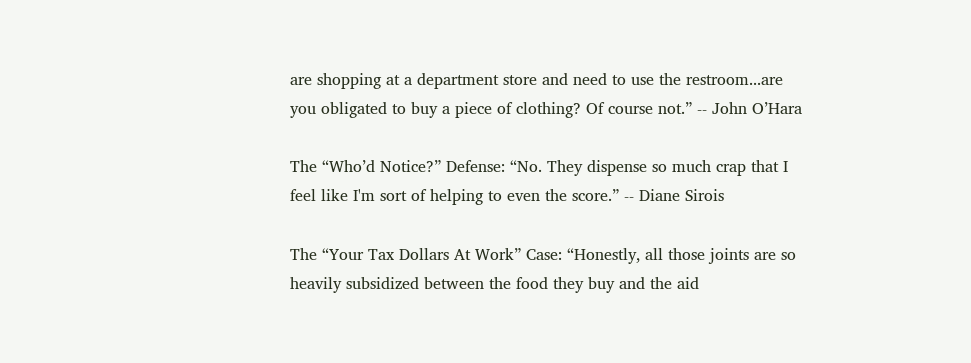are shopping at a department store and need to use the restroom...are you obligated to buy a piece of clothing? Of course not.” -- John O’Hara

The “Who’d Notice?” Defense: “No. They dispense so much crap that I feel like I'm sort of helping to even the score.” -- Diane Sirois

The “Your Tax Dollars At Work” Case: “Honestly, all those joints are so heavily subsidized between the food they buy and the aid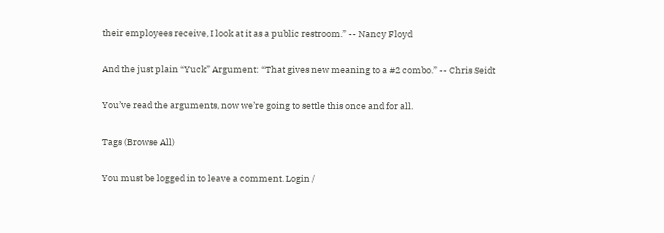their employees receive, I look at it as a public restroom.” -- Nancy Floyd

And the just plain “Yuck” Argument: “That gives new meaning to a #2 combo.” -- Chris Seidt

You’ve read the arguments, now we’re going to settle this once and for all.

Tags (Browse All)

You must be logged in to leave a comment. Login /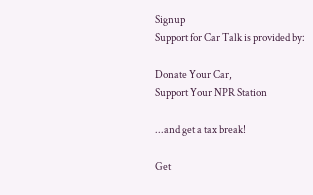Signup
Support for Car Talk is provided by:

Donate Your Car,
Support Your NPR Station

...and get a tax break!

Get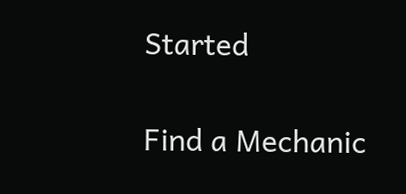Started

Find a Mechanic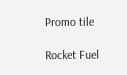Promo tile

Rocket Fuel